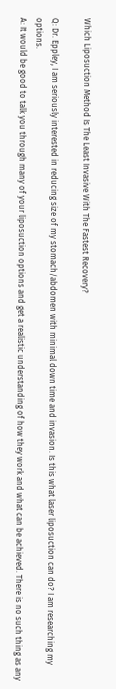Which Liposuction Method Is The Least Invasive With The Fastest Recovery?

Q: Dr. Eppley, I am seriously interested in reducing size of my stomach/abdomen with minimal down time and invasion. Is this what laser liposuction can do? I am researching my options.
A: It would be good to talk you through many of your liposuction options and get a realistic understanding of how they work and what can be achieved. There is no such thing as any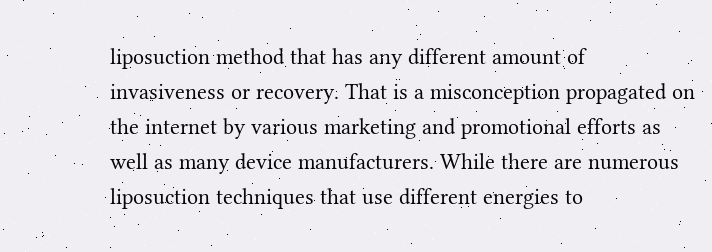liposuction method that has any different amount of invasiveness or recovery. That is a misconception propagated on the internet by various marketing and promotional efforts as well as many device manufacturers. While there are numerous liposuction techniques that use different energies to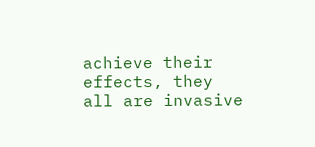achieve their effects, they all are invasive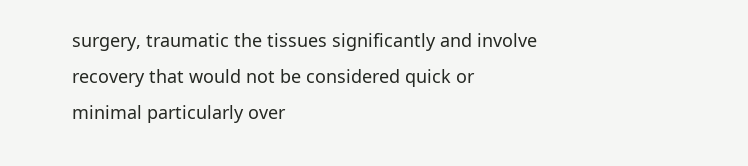surgery, traumatic the tissues significantly and involve recovery that would not be considered quick or minimal particularly over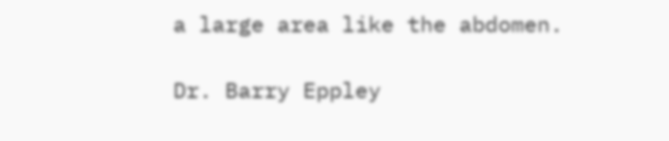a large area like the abdomen.

Dr. Barry Eppley